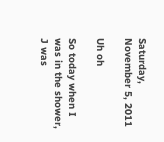Saturday, November 5, 2011

Uh oh

So today when I was in the shower, J was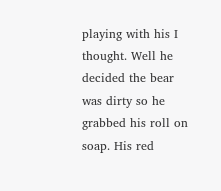playing with his I thought. Well he decided the bear was dirty so he grabbed his roll on soap. His red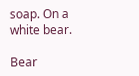soap. On a white bear.

Bear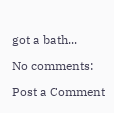got a bath...

No comments:

Post a Comment